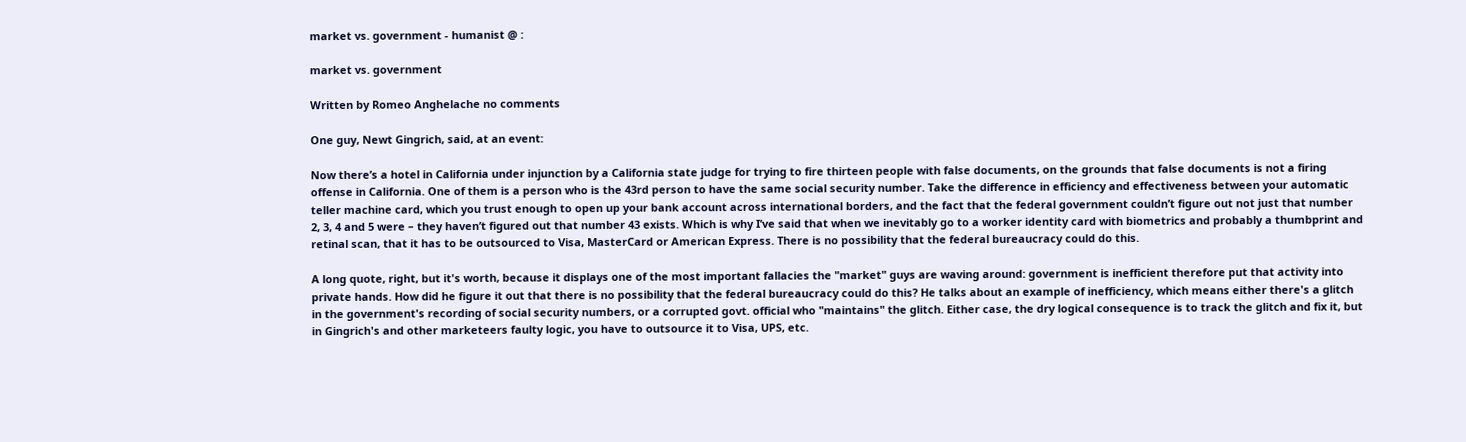market vs. government - humanist @ :

market vs. government

Written by Romeo Anghelache no comments

One guy, Newt Gingrich, said, at an event:

Now there’s a hotel in California under injunction by a California state judge for trying to fire thirteen people with false documents, on the grounds that false documents is not a firing offense in California. One of them is a person who is the 43rd person to have the same social security number. Take the difference in efficiency and effectiveness between your automatic teller machine card, which you trust enough to open up your bank account across international borders, and the fact that the federal government couldn’t figure out not just that number 2, 3, 4 and 5 were – they haven’t figured out that number 43 exists. Which is why I’ve said that when we inevitably go to a worker identity card with biometrics and probably a thumbprint and retinal scan, that it has to be outsourced to Visa, MasterCard or American Express. There is no possibility that the federal bureaucracy could do this.

A long quote, right, but it's worth, because it displays one of the most important fallacies the "market" guys are waving around: government is inefficient therefore put that activity into private hands. How did he figure it out that there is no possibility that the federal bureaucracy could do this? He talks about an example of inefficiency, which means either there's a glitch in the government's recording of social security numbers, or a corrupted govt. official who "maintains" the glitch. Either case, the dry logical consequence is to track the glitch and fix it, but in Gingrich's and other marketeers faulty logic, you have to outsource it to Visa, UPS, etc.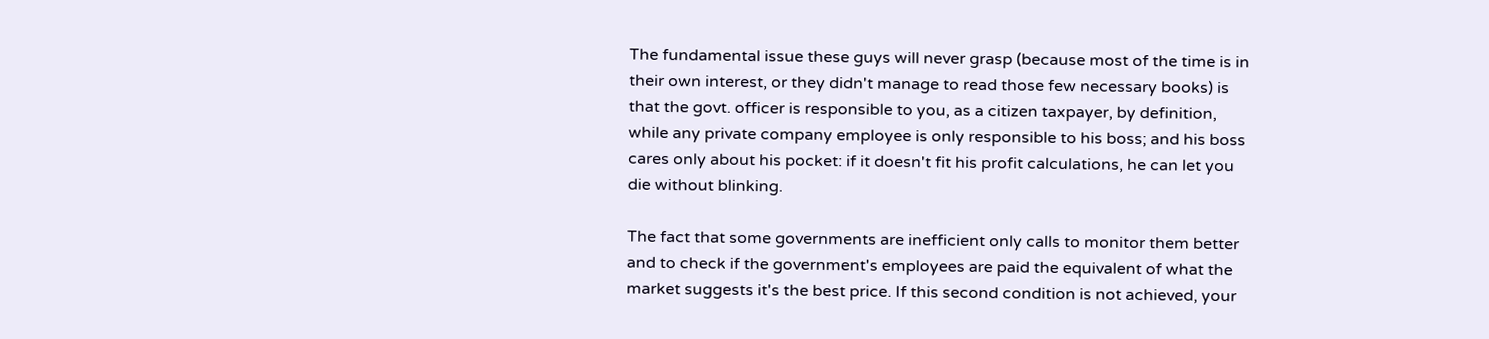The fundamental issue these guys will never grasp (because most of the time is in their own interest, or they didn't manage to read those few necessary books) is that the govt. officer is responsible to you, as a citizen taxpayer, by definition, while any private company employee is only responsible to his boss; and his boss cares only about his pocket: if it doesn't fit his profit calculations, he can let you die without blinking.

The fact that some governments are inefficient only calls to monitor them better and to check if the government's employees are paid the equivalent of what the market suggests it's the best price. If this second condition is not achieved, your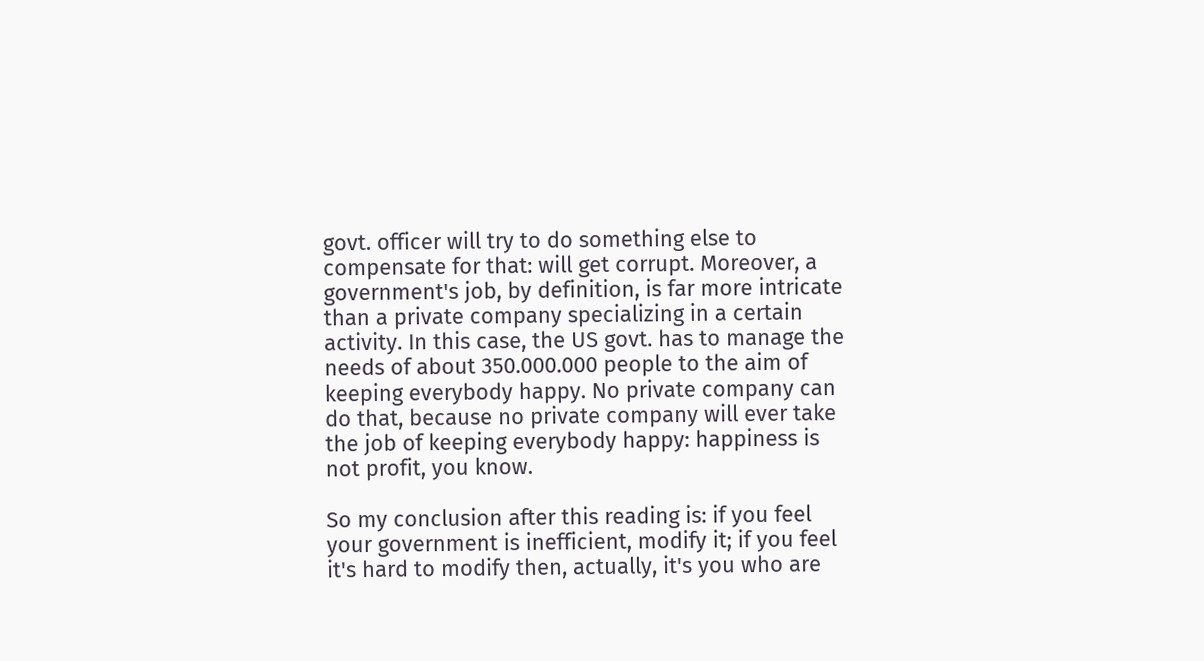govt. officer will try to do something else to compensate for that: will get corrupt. Moreover, a government's job, by definition, is far more intricate than a private company specializing in a certain activity. In this case, the US govt. has to manage the needs of about 350.000.000 people to the aim of keeping everybody happy. No private company can do that, because no private company will ever take the job of keeping everybody happy: happiness is not profit, you know.

So my conclusion after this reading is: if you feel your government is inefficient, modify it; if you feel it's hard to modify then, actually, it's you who are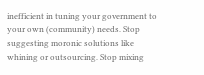inefficient in tuning your government to your own (community) needs. Stop suggesting moronic solutions like whining or outsourcing. Stop mixing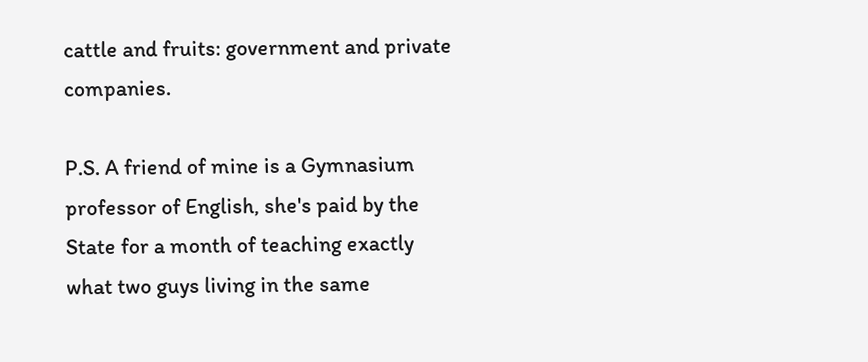cattle and fruits: government and private companies.

P.S. A friend of mine is a Gymnasium professor of English, she's paid by the State for a month of teaching exactly what two guys living in the same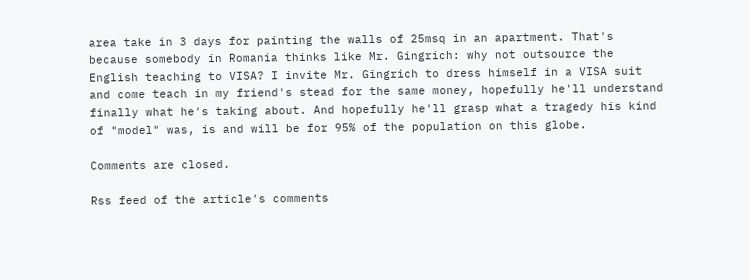area take in 3 days for painting the walls of 25msq in an apartment. That's because somebody in Romania thinks like Mr. Gingrich: why not outsource the English teaching to VISA? I invite Mr. Gingrich to dress himself in a VISA suit and come teach in my friend's stead for the same money, hopefully he'll understand finally what he's taking about. And hopefully he'll grasp what a tragedy his kind of "model" was, is and will be for 95% of the population on this globe.

Comments are closed.

Rss feed of the article's comments